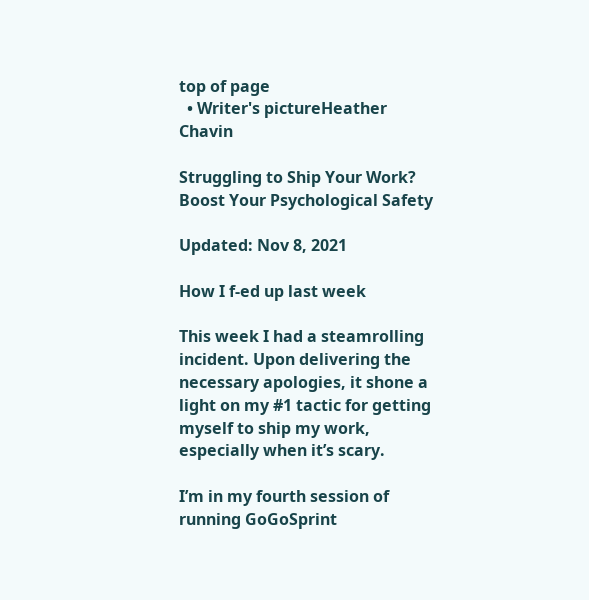top of page
  • Writer's pictureHeather Chavin

Struggling to Ship Your Work? Boost Your Psychological Safety

Updated: Nov 8, 2021

How I f-ed up last week

This week I had a steamrolling incident. Upon delivering the necessary apologies, it shone a light on my #1 tactic for getting myself to ship my work, especially when it’s scary.

I’m in my fourth session of running GoGoSprint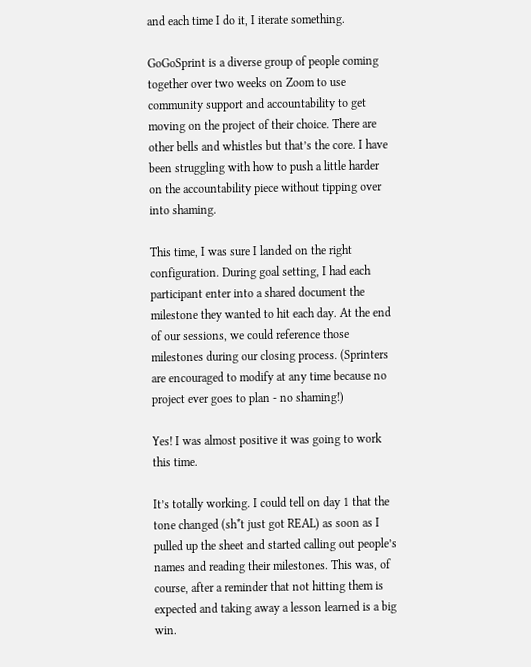and each time I do it, I iterate something.

GoGoSprint is a diverse group of people coming together over two weeks on Zoom to use community support and accountability to get moving on the project of their choice. There are other bells and whistles but that’s the core. I have been struggling with how to push a little harder on the accountability piece without tipping over into shaming.

This time, I was sure I landed on the right configuration. During goal setting, I had each participant enter into a shared document the milestone they wanted to hit each day. At the end of our sessions, we could reference those milestones during our closing process. (Sprinters are encouraged to modify at any time because no project ever goes to plan - no shaming!)

Yes! I was almost positive it was going to work this time.

It’s totally working. I could tell on day 1 that the tone changed (sh*t just got REAL) as soon as I pulled up the sheet and started calling out people’s names and reading their milestones. This was, of course, after a reminder that not hitting them is expected and taking away a lesson learned is a big win.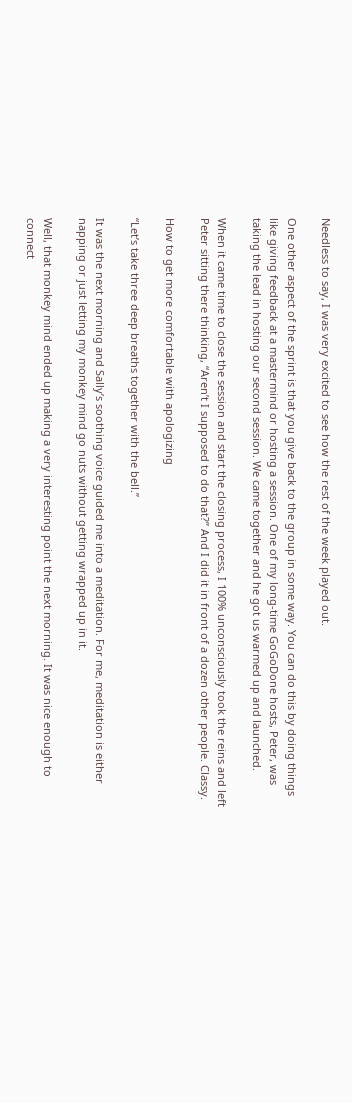Needless to say, I was very excited to see how the rest of the week played out.

One other aspect of the sprint is that you give back to the group in some way. You can do this by doing things like giving feedback at a mastermind or hosting a session. One of my long-time GoGoDone hosts, Peter, was taking the lead in hosting our second session. We came together and he got us warmed up and launched.

When it came time to close the session and start the closing process, I 100% unconsciously took the reins and left Peter sitting there thinking, “Aren’t I supposed to do that?” And I did it in front of a dozen other people. Classy.

How to get more comfortable with apologizing

“Let’s take three deep breaths together with the bell.”

It was the next morning and Sally’s soothing voice guided me into a meditation. For me, meditation is either napping or just letting my monkey mind go nuts without getting wrapped up in it.

Well, that monkey mind ended up making a very interesting point the next morning. It was nice enough to connect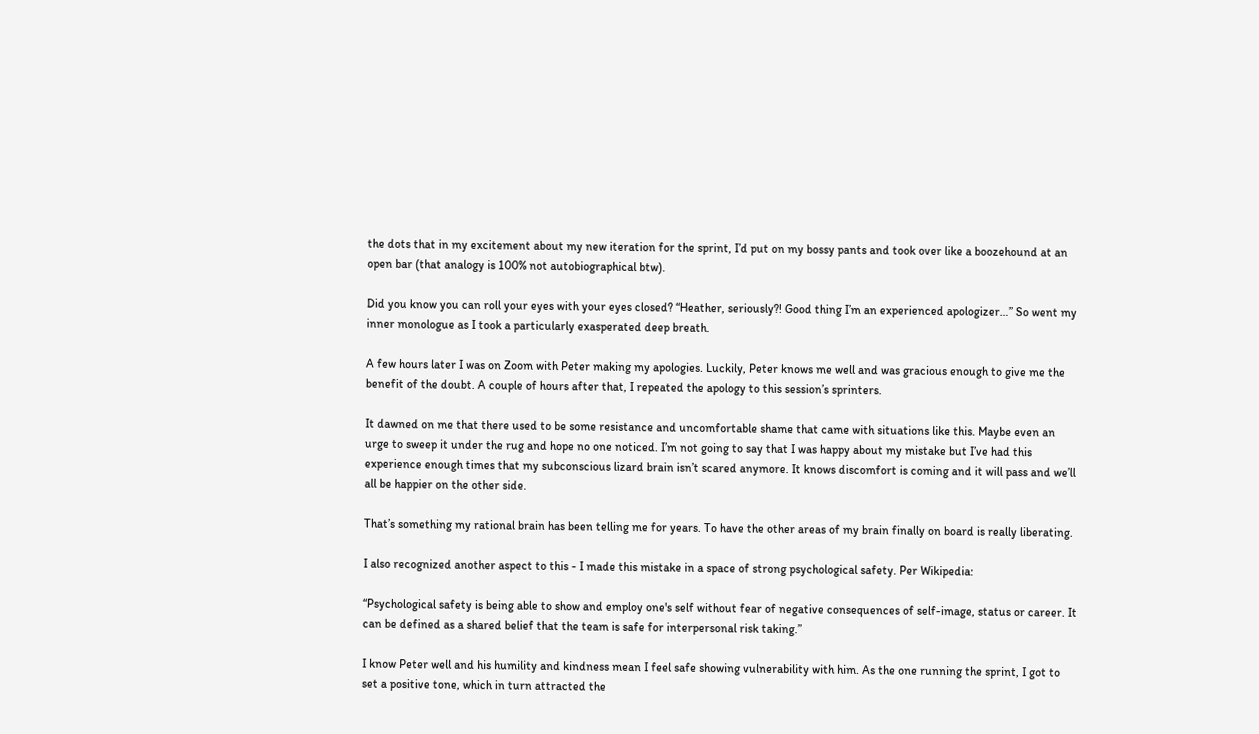the dots that in my excitement about my new iteration for the sprint, I’d put on my bossy pants and took over like a boozehound at an open bar (that analogy is 100% not autobiographical btw).

Did you know you can roll your eyes with your eyes closed? “Heather, seriously?! Good thing I’m an experienced apologizer…” So went my inner monologue as I took a particularly exasperated deep breath.

A few hours later I was on Zoom with Peter making my apologies. Luckily, Peter knows me well and was gracious enough to give me the benefit of the doubt. A couple of hours after that, I repeated the apology to this session’s sprinters.

It dawned on me that there used to be some resistance and uncomfortable shame that came with situations like this. Maybe even an urge to sweep it under the rug and hope no one noticed. I’m not going to say that I was happy about my mistake but I’ve had this experience enough times that my subconscious lizard brain isn’t scared anymore. It knows discomfort is coming and it will pass and we’ll all be happier on the other side.

That’s something my rational brain has been telling me for years. To have the other areas of my brain finally on board is really liberating.

I also recognized another aspect to this - I made this mistake in a space of strong psychological safety. Per Wikipedia:

“Psychological safety is being able to show and employ one's self without fear of negative consequences of self-image, status or career. It can be defined as a shared belief that the team is safe for interpersonal risk taking.”

I know Peter well and his humility and kindness mean I feel safe showing vulnerability with him. As the one running the sprint, I got to set a positive tone, which in turn attracted the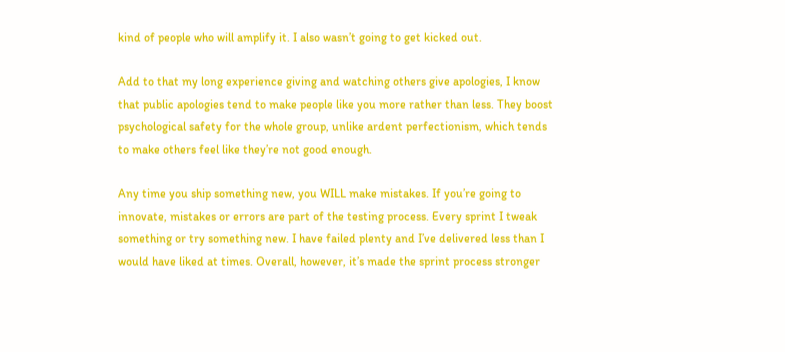kind of people who will amplify it. I also wasn’t going to get kicked out.

Add to that my long experience giving and watching others give apologies, I know that public apologies tend to make people like you more rather than less. They boost psychological safety for the whole group, unlike ardent perfectionism, which tends to make others feel like they’re not good enough.

Any time you ship something new, you WILL make mistakes. If you’re going to innovate, mistakes or errors are part of the testing process. Every sprint I tweak something or try something new. I have failed plenty and I’ve delivered less than I would have liked at times. Overall, however, it’s made the sprint process stronger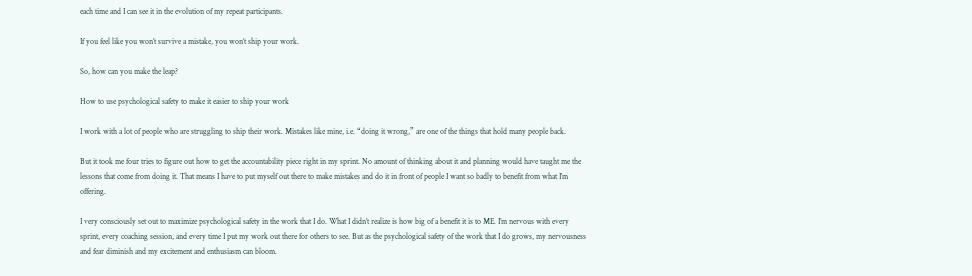each time and I can see it in the evolution of my repeat participants.

If you feel like you won’t survive a mistake, you won’t ship your work.

So, how can you make the leap?

How to use psychological safety to make it easier to ship your work

I work with a lot of people who are struggling to ship their work. Mistakes like mine, i.e. “doing it wrong,” are one of the things that hold many people back.

But it took me four tries to figure out how to get the accountability piece right in my sprint. No amount of thinking about it and planning would have taught me the lessons that come from doing it. That means I have to put myself out there to make mistakes and do it in front of people I want so badly to benefit from what I’m offering.

I very consciously set out to maximize psychological safety in the work that I do. What I didn’t realize is how big of a benefit it is to ME. I’m nervous with every sprint, every coaching session, and every time I put my work out there for others to see. But as the psychological safety of the work that I do grows, my nervousness and fear diminish and my excitement and enthusiasm can bloom.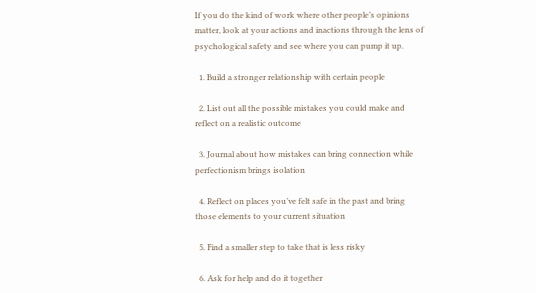If you do the kind of work where other people’s opinions matter, look at your actions and inactions through the lens of psychological safety and see where you can pump it up.

  1. Build a stronger relationship with certain people

  2. List out all the possible mistakes you could make and reflect on a realistic outcome

  3. Journal about how mistakes can bring connection while perfectionism brings isolation

  4. Reflect on places you’ve felt safe in the past and bring those elements to your current situation

  5. Find a smaller step to take that is less risky

  6. Ask for help and do it together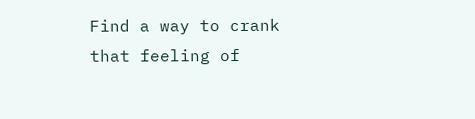Find a way to crank that feeling of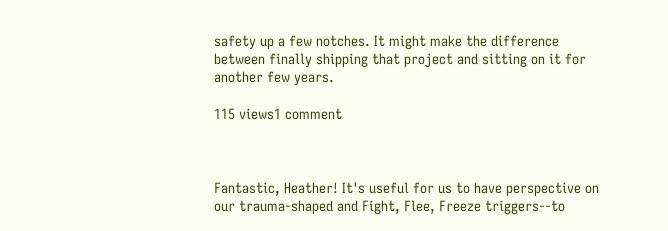safety up a few notches. It might make the difference between finally shipping that project and sitting on it for another few years.

115 views1 comment



Fantastic, Heather! It's useful for us to have perspective on our trauma-shaped and Fight, Flee, Freeze triggers--to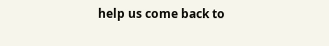help us come back to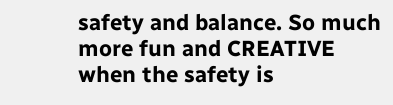safety and balance. So much more fun and CREATIVE when the safety is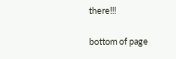there!!!

bottom of page